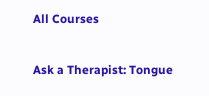All Courses

Ask a Therapist: Tongue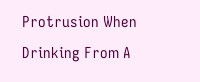Protrusion When Drinking From A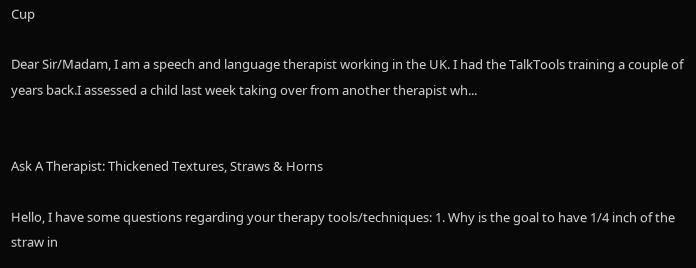Cup

Dear Sir/Madam, I am a speech and language therapist working in the UK. I had the TalkTools training a couple of years back.I assessed a child last week taking over from another therapist wh...


Ask A Therapist: Thickened Textures, Straws & Horns

Hello, I have some questions regarding your therapy tools/techniques: 1. Why is the goal to have 1/4 inch of the straw in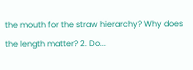the mouth for the straw hierarchy? Why does the length matter? 2. Do...